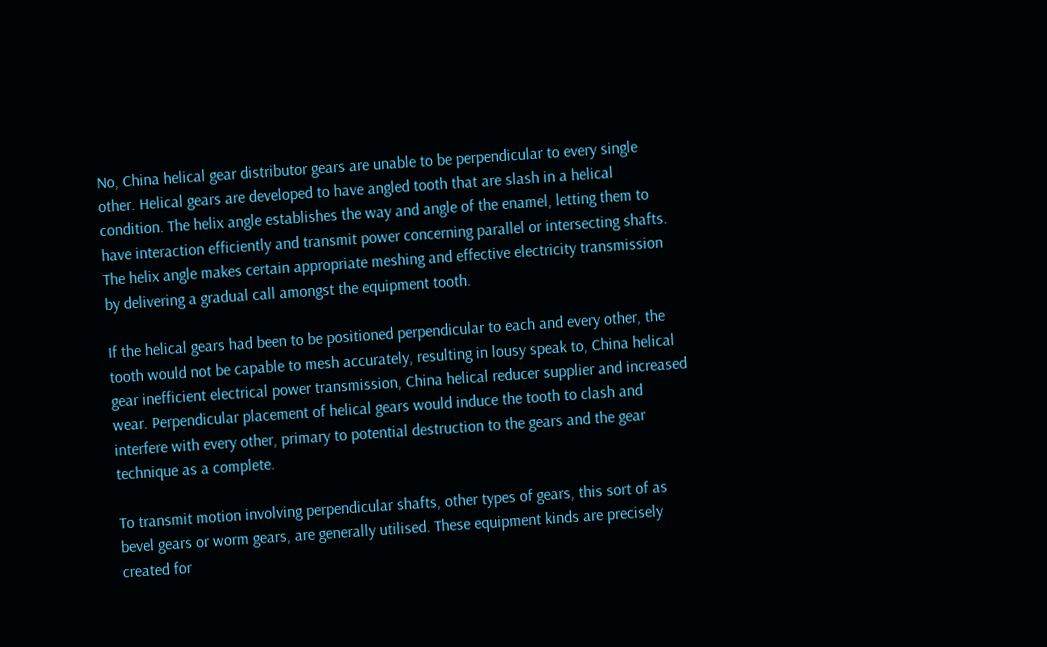No, China helical gear distributor gears are unable to be perpendicular to every single other. Helical gears are developed to have angled tooth that are slash in a helical condition. The helix angle establishes the way and angle of the enamel, letting them to have interaction efficiently and transmit power concerning parallel or intersecting shafts. The helix angle makes certain appropriate meshing and effective electricity transmission by delivering a gradual call amongst the equipment tooth.

If the helical gears had been to be positioned perpendicular to each and every other, the tooth would not be capable to mesh accurately, resulting in lousy speak to, China helical gear inefficient electrical power transmission, China helical reducer supplier and increased wear. Perpendicular placement of helical gears would induce the tooth to clash and interfere with every other, primary to potential destruction to the gears and the gear technique as a complete.

To transmit motion involving perpendicular shafts, other types of gears, this sort of as bevel gears or worm gears, are generally utilised. These equipment kinds are precisely created for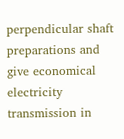perpendicular shaft preparations and give economical electricity transmission in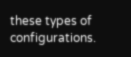these types of configurations.